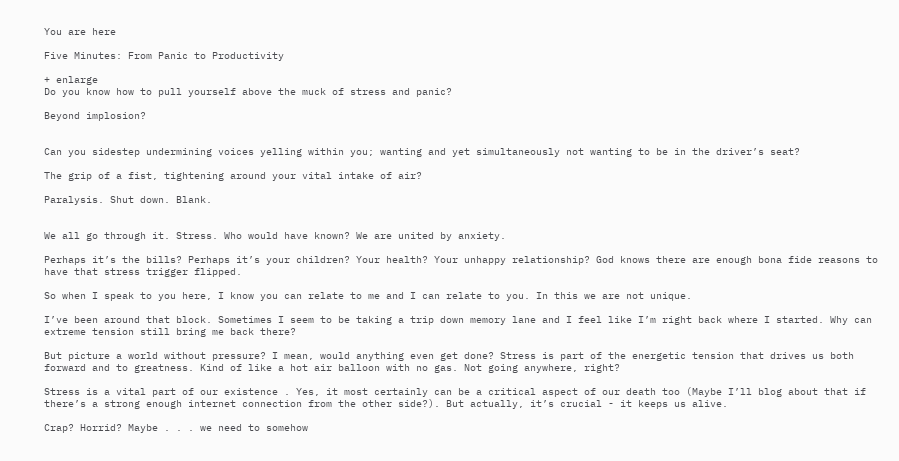You are here

Five Minutes: From Panic to Productivity

+ enlarge
Do you know how to pull yourself above the muck of stress and panic?

Beyond implosion?


Can you sidestep undermining voices yelling within you; wanting and yet simultaneously not wanting to be in the driver’s seat?

The grip of a fist, tightening around your vital intake of air?

Paralysis. Shut down. Blank.


We all go through it. Stress. Who would have known? We are united by anxiety.

Perhaps it’s the bills? Perhaps it’s your children? Your health? Your unhappy relationship? God knows there are enough bona fide reasons to have that stress trigger flipped.

So when I speak to you here, I know you can relate to me and I can relate to you. In this we are not unique.

I’ve been around that block. Sometimes I seem to be taking a trip down memory lane and I feel like I’m right back where I started. Why can extreme tension still bring me back there?

But picture a world without pressure? I mean, would anything even get done? Stress is part of the energetic tension that drives us both forward and to greatness. Kind of like a hot air balloon with no gas. Not going anywhere, right?

Stress is a vital part of our existence . Yes, it most certainly can be a critical aspect of our death too (Maybe I’ll blog about that if there’s a strong enough internet connection from the other side?). But actually, it’s crucial - it keeps us alive.

Crap? Horrid? Maybe . . . we need to somehow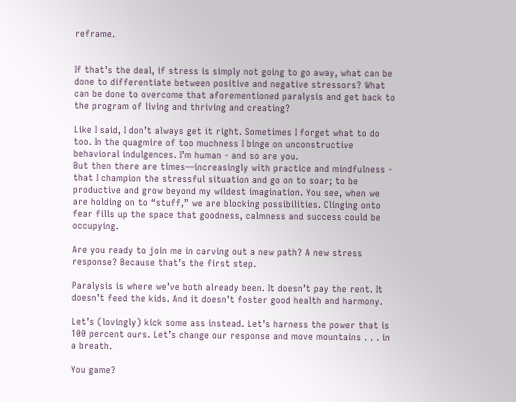reframe.


If that’s the deal, if stress is simply not going to go away, what can be done to differentiate between positive and negative stressors? What can be done to overcome that aforementioned paralysis and get back to the program of living and thriving and creating?

Like I said, I don’t always get it right. Sometimes I forget what to do too. In the quagmire of too muchness I binge on unconstructive behavioral indulgences. I’m human - and so are you.
But then there are times—increasingly with practice and mindfulness - that I champion the stressful situation and go on to soar; to be productive and grow beyond my wildest imagination. You see, when we are holding on to “stuff,” we are blocking possibilities. Clinging onto fear fills up the space that goodness, calmness and success could be occupying.

Are you ready to join me in carving out a new path? A new stress response? Because that’s the first step.

Paralysis is where we’ve both already been. It doesn’t pay the rent. It doesn’t feed the kids. And it doesn’t foster good health and harmony.

Let’s (lovingly) kick some ass instead. Let’s harness the power that is 100 percent ours. Let’s change our response and move mountains . . . in a breath.

You game?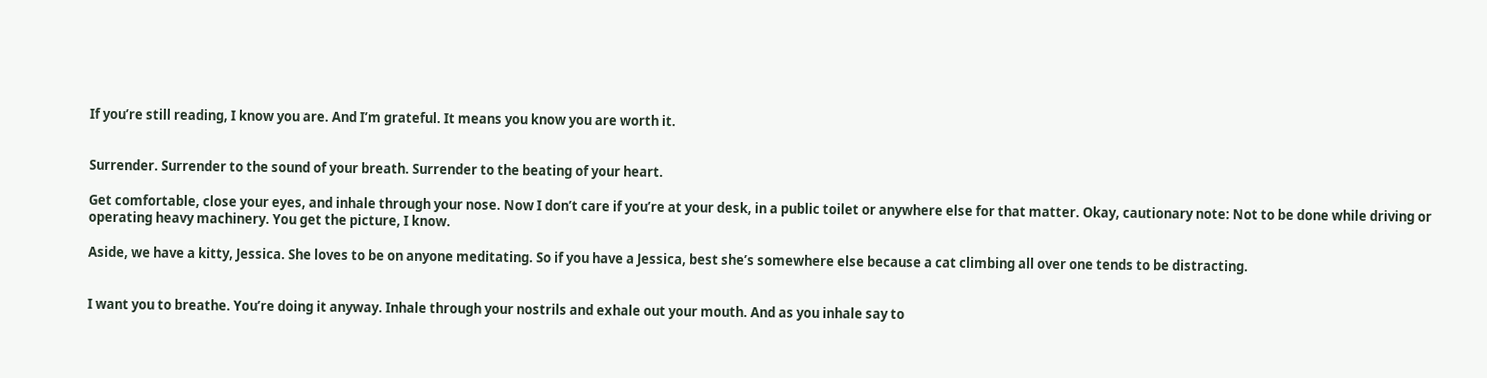If you’re still reading, I know you are. And I’m grateful. It means you know you are worth it.


Surrender. Surrender to the sound of your breath. Surrender to the beating of your heart.

Get comfortable, close your eyes, and inhale through your nose. Now I don’t care if you’re at your desk, in a public toilet or anywhere else for that matter. Okay, cautionary note: Not to be done while driving or operating heavy machinery. You get the picture, I know.

Aside, we have a kitty, Jessica. She loves to be on anyone meditating. So if you have a Jessica, best she’s somewhere else because a cat climbing all over one tends to be distracting.


I want you to breathe. You’re doing it anyway. Inhale through your nostrils and exhale out your mouth. And as you inhale say to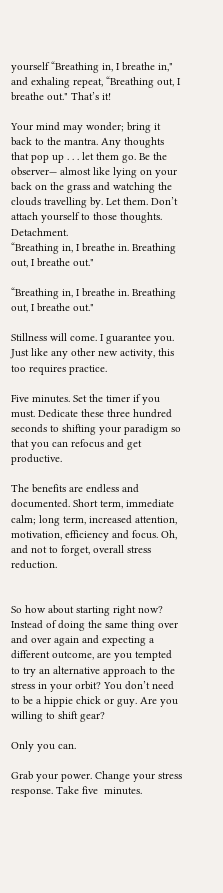yourself “Breathing in, I breathe in," and exhaling repeat, “Breathing out, I breathe out." That’s it!

Your mind may wonder; bring it back to the mantra. Any thoughts that pop up . . . let them go. Be the observer— almost like lying on your back on the grass and watching the clouds travelling by. Let them. Don’t attach yourself to those thoughts. Detachment.
“Breathing in, I breathe in. Breathing out, I breathe out."

“Breathing in, I breathe in. Breathing out, I breathe out."

Stillness will come. I guarantee you. Just like any other new activity, this too requires practice.

Five minutes. Set the timer if you must. Dedicate these three hundred seconds to shifting your paradigm so that you can refocus and get productive.

The benefits are endless and documented. Short term, immediate calm; long term, increased attention, motivation, efficiency and focus. Oh, and not to forget, overall stress reduction.


So how about starting right now? Instead of doing the same thing over and over again and expecting a different outcome, are you tempted to try an alternative approach to the stress in your orbit? You don’t need to be a hippie chick or guy. Are you willing to shift gear?

Only you can.

Grab your power. Change your stress response. Take five  minutes.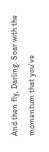And then fly, Darling. Soar with the momentum that you’ve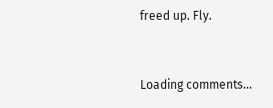freed up. Fly.


Loading comments...